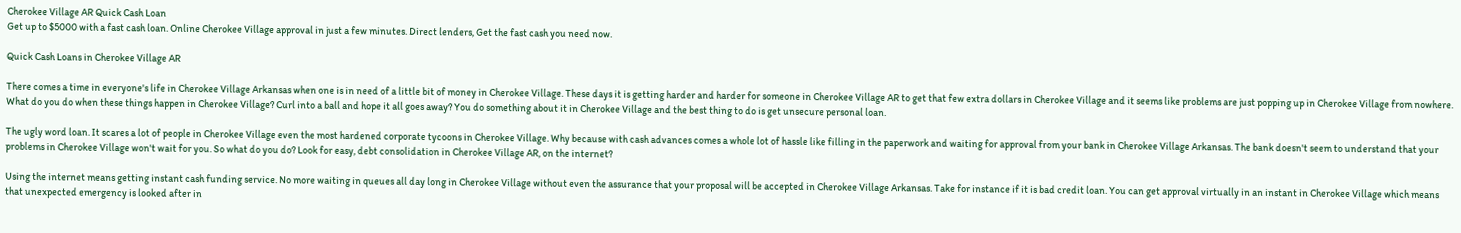Cherokee Village AR Quick Cash Loan
Get up to $5000 with a fast cash loan. Online Cherokee Village approval in just a few minutes. Direct lenders, Get the fast cash you need now.

Quick Cash Loans in Cherokee Village AR

There comes a time in everyone's life in Cherokee Village Arkansas when one is in need of a little bit of money in Cherokee Village. These days it is getting harder and harder for someone in Cherokee Village AR to get that few extra dollars in Cherokee Village and it seems like problems are just popping up in Cherokee Village from nowhere. What do you do when these things happen in Cherokee Village? Curl into a ball and hope it all goes away? You do something about it in Cherokee Village and the best thing to do is get unsecure personal loan.

The ugly word loan. It scares a lot of people in Cherokee Village even the most hardened corporate tycoons in Cherokee Village. Why because with cash advances comes a whole lot of hassle like filling in the paperwork and waiting for approval from your bank in Cherokee Village Arkansas. The bank doesn't seem to understand that your problems in Cherokee Village won't wait for you. So what do you do? Look for easy, debt consolidation in Cherokee Village AR, on the internet?

Using the internet means getting instant cash funding service. No more waiting in queues all day long in Cherokee Village without even the assurance that your proposal will be accepted in Cherokee Village Arkansas. Take for instance if it is bad credit loan. You can get approval virtually in an instant in Cherokee Village which means that unexpected emergency is looked after in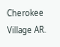Cherokee Village AR.